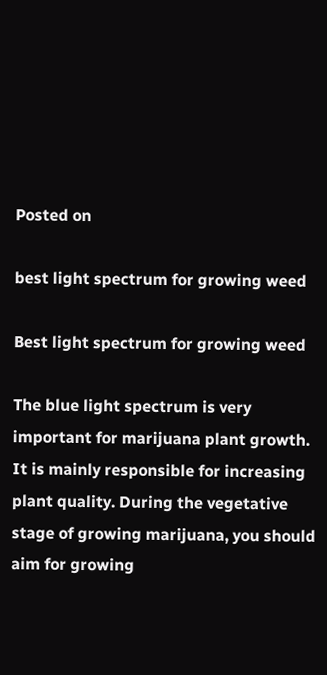Posted on

best light spectrum for growing weed

Best light spectrum for growing weed

The blue light spectrum is very important for marijuana plant growth. It is mainly responsible for increasing plant quality. During the vegetative stage of growing marijuana, you should aim for growing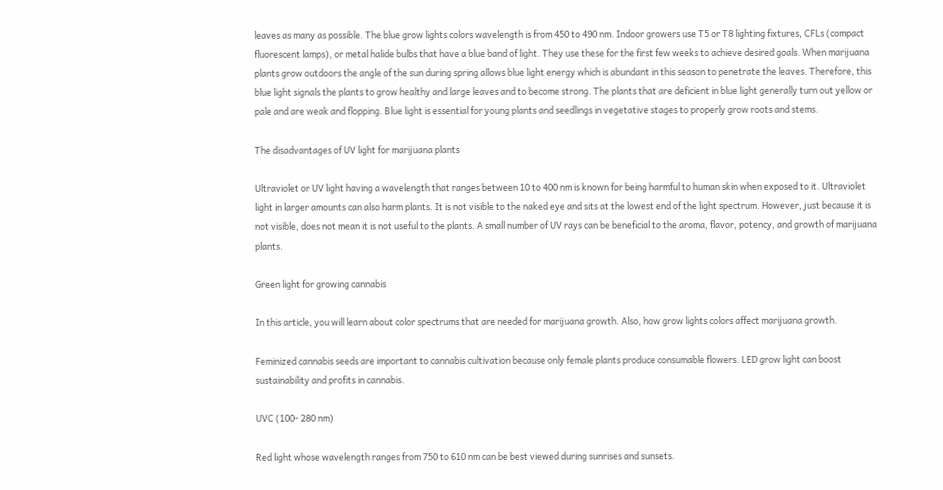leaves as many as possible. The blue grow lights colors wavelength is from 450 to 490 nm. Indoor growers use T5 or T8 lighting fixtures, CFLs (compact fluorescent lamps), or metal halide bulbs that have a blue band of light. They use these for the first few weeks to achieve desired goals. When marijuana plants grow outdoors the angle of the sun during spring allows blue light energy which is abundant in this season to penetrate the leaves. Therefore, this blue light signals the plants to grow healthy and large leaves and to become strong. The plants that are deficient in blue light generally turn out yellow or pale and are weak and flopping. Blue light is essential for young plants and seedlings in vegetative stages to properly grow roots and stems.

The disadvantages of UV light for marijuana plants

Ultraviolet or UV light having a wavelength that ranges between 10 to 400 nm is known for being harmful to human skin when exposed to it. Ultraviolet light in larger amounts can also harm plants. It is not visible to the naked eye and sits at the lowest end of the light spectrum. However, just because it is not visible, does not mean it is not useful to the plants. A small number of UV rays can be beneficial to the aroma, flavor, potency, and growth of marijuana plants.

Green light for growing cannabis

In this article, you will learn about color spectrums that are needed for marijuana growth. Also, how grow lights colors affect marijuana growth.

Feminized cannabis seeds are important to cannabis cultivation because only female plants produce consumable flowers. LED grow light can boost sustainability and profits in cannabis.

UVC (100- 280 nm)

Red light whose wavelength ranges from 750 to 610 nm can be best viewed during sunrises and sunsets.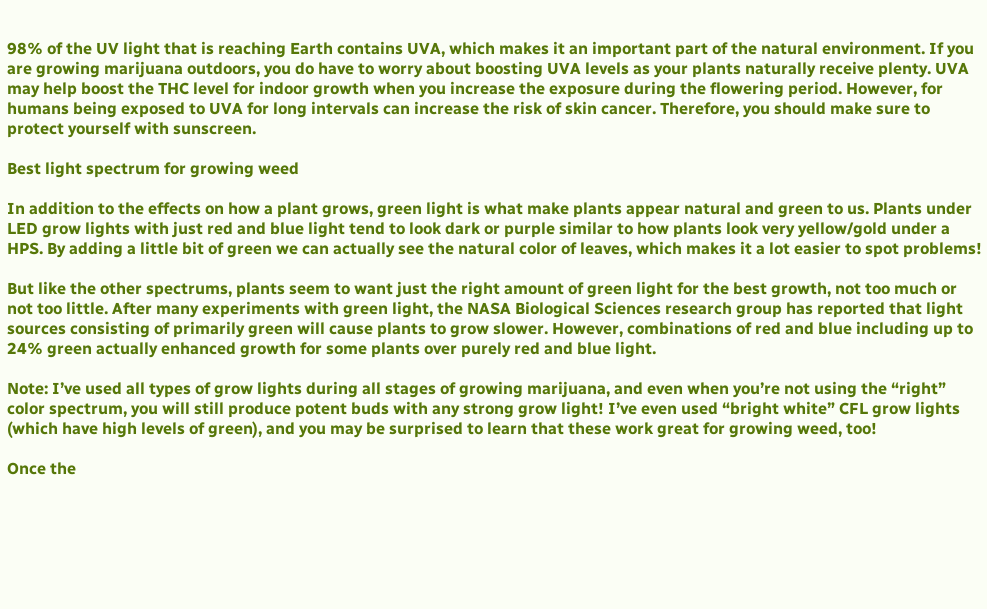98% of the UV light that is reaching Earth contains UVA, which makes it an important part of the natural environment. If you are growing marijuana outdoors, you do have to worry about boosting UVA levels as your plants naturally receive plenty. UVA may help boost the THC level for indoor growth when you increase the exposure during the flowering period. However, for humans being exposed to UVA for long intervals can increase the risk of skin cancer. Therefore, you should make sure to protect yourself with sunscreen.

Best light spectrum for growing weed

In addition to the effects on how a plant grows, green light is what make plants appear natural and green to us. Plants under LED grow lights with just red and blue light tend to look dark or purple similar to how plants look very yellow/gold under a HPS. By adding a little bit of green we can actually see the natural color of leaves, which makes it a lot easier to spot problems!

But like the other spectrums, plants seem to want just the right amount of green light for the best growth, not too much or not too little. After many experiments with green light, the NASA Biological Sciences research group has reported that light sources consisting of primarily green will cause plants to grow slower. However, combinations of red and blue including up to 24% green actually enhanced growth for some plants over purely red and blue light.

Note: I’ve used all types of grow lights during all stages of growing marijuana, and even when you’re not using the “right” color spectrum, you will still produce potent buds with any strong grow light! I’ve even used “bright white” CFL grow lights (which have high levels of green), and you may be surprised to learn that these work great for growing weed, too!

Once the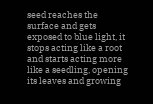seed reaches the surface and gets exposed to blue light, it stops acting like a root and starts acting more like a seedling, opening its leaves and growing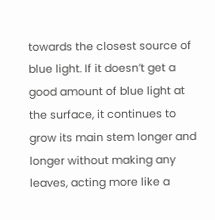towards the closest source of blue light. If it doesn’t get a good amount of blue light at the surface, it continues to grow its main stem longer and longer without making any leaves, acting more like a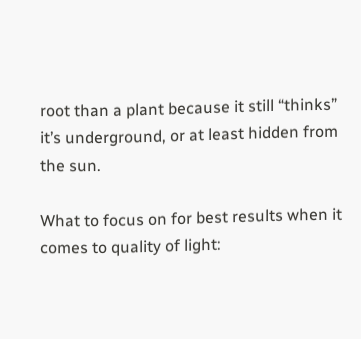root than a plant because it still “thinks” it’s underground, or at least hidden from the sun.

What to focus on for best results when it comes to quality of light: